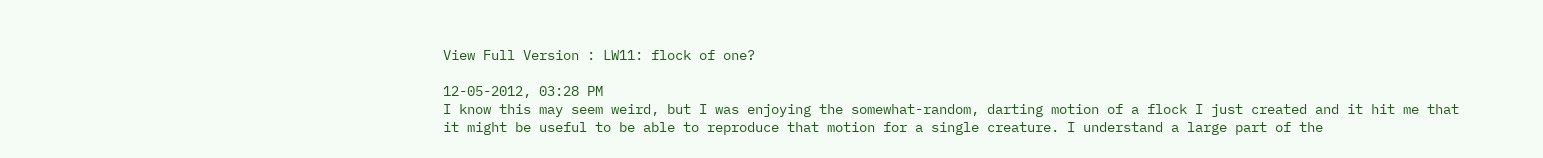View Full Version : LW11: flock of one?

12-05-2012, 03:28 PM
I know this may seem weird, but I was enjoying the somewhat-random, darting motion of a flock I just created and it hit me that it might be useful to be able to reproduce that motion for a single creature. I understand a large part of the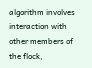algorithm involves interaction with other members of the flock,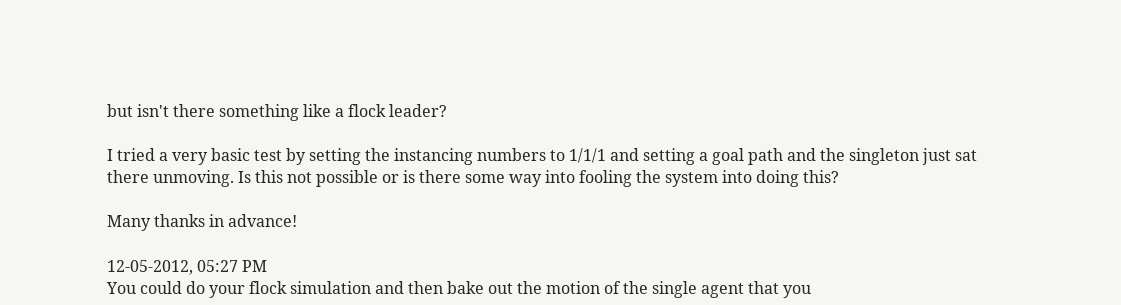but isn't there something like a flock leader?

I tried a very basic test by setting the instancing numbers to 1/1/1 and setting a goal path and the singleton just sat there unmoving. Is this not possible or is there some way into fooling the system into doing this?

Many thanks in advance!

12-05-2012, 05:27 PM
You could do your flock simulation and then bake out the motion of the single agent that you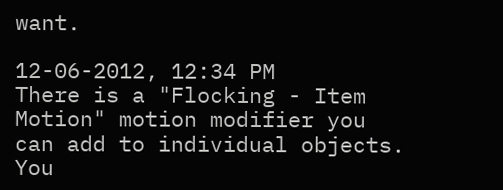want.

12-06-2012, 12:34 PM
There is a "Flocking - Item Motion" motion modifier you can add to individual objects. You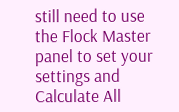still need to use the Flock Master panel to set your settings and Calculate All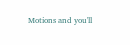Motions and you'll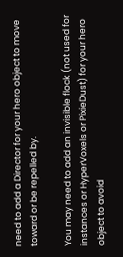need to add a Director for your hero object to move toward or be repelled by.

You may need to add an invisible flock (not used for instances or HyperVoxels or PixieDust) for your hero object to avoid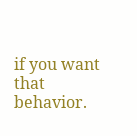if you want that behavior.